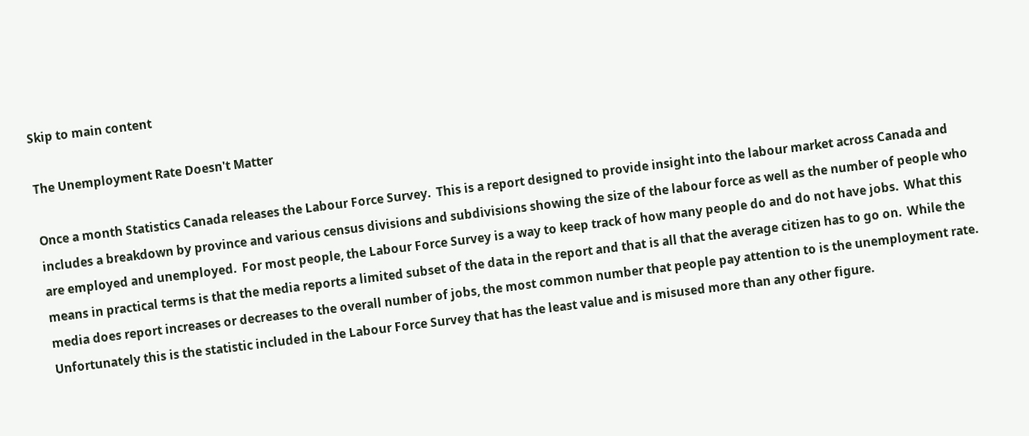Skip to main content

The Unemployment Rate Doesn't Matter

Once a month Statistics Canada releases the Labour Force Survey.  This is a report designed to provide insight into the labour market across Canada and includes a breakdown by province and various census divisions and subdivisions showing the size of the labour force as well as the number of people who are employed and unemployed.  For most people, the Labour Force Survey is a way to keep track of how many people do and do not have jobs.  What this means in practical terms is that the media reports a limited subset of the data in the report and that is all that the average citizen has to go on.  While the media does report increases or decreases to the overall number of jobs, the most common number that people pay attention to is the unemployment rate.  Unfortunately this is the statistic included in the Labour Force Survey that has the least value and is misused more than any other figure.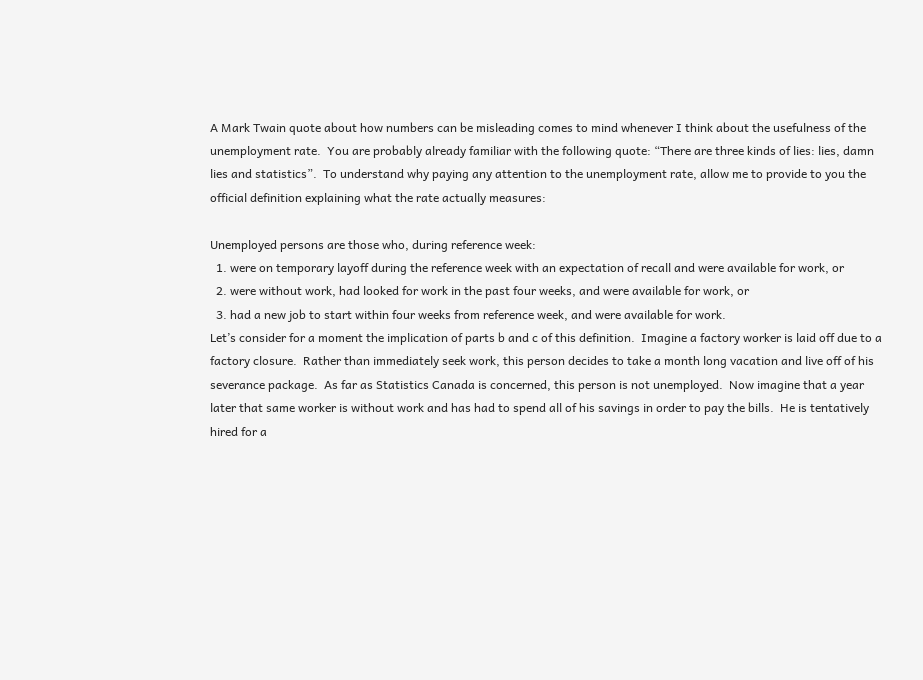A Mark Twain quote about how numbers can be misleading comes to mind whenever I think about the usefulness of the unemployment rate.  You are probably already familiar with the following quote: “There are three kinds of lies: lies, damn lies and statistics”.  To understand why paying any attention to the unemployment rate, allow me to provide to you the official definition explaining what the rate actually measures:

Unemployed persons are those who, during reference week:
  1. were on temporary layoff during the reference week with an expectation of recall and were available for work, or
  2. were without work, had looked for work in the past four weeks, and were available for work, or
  3. had a new job to start within four weeks from reference week, and were available for work.
Let’s consider for a moment the implication of parts b and c of this definition.  Imagine a factory worker is laid off due to a factory closure.  Rather than immediately seek work, this person decides to take a month long vacation and live off of his severance package.  As far as Statistics Canada is concerned, this person is not unemployed.  Now imagine that a year later that same worker is without work and has had to spend all of his savings in order to pay the bills.  He is tentatively hired for a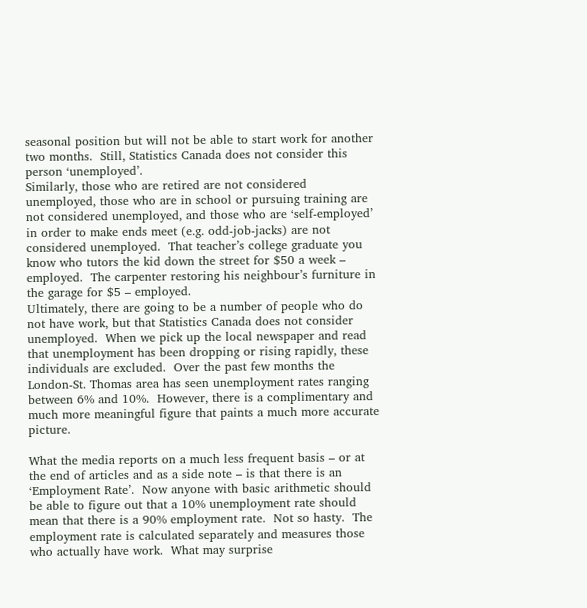seasonal position but will not be able to start work for another two months.  Still, Statistics Canada does not consider this person ‘unemployed’.
Similarly, those who are retired are not considered unemployed, those who are in school or pursuing training are not considered unemployed, and those who are ‘self-employed’ in order to make ends meet (e.g. odd-job-jacks) are not considered unemployed.  That teacher’s college graduate you know who tutors the kid down the street for $50 a week – employed.  The carpenter restoring his neighbour’s furniture in the garage for $5 – employed.
Ultimately, there are going to be a number of people who do not have work, but that Statistics Canada does not consider unemployed.  When we pick up the local newspaper and read that unemployment has been dropping or rising rapidly, these individuals are excluded.  Over the past few months the London-St. Thomas area has seen unemployment rates ranging between 6% and 10%.  However, there is a complimentary and much more meaningful figure that paints a much more accurate picture.

What the media reports on a much less frequent basis – or at the end of articles and as a side note – is that there is an ‘Employment Rate’.  Now anyone with basic arithmetic should be able to figure out that a 10% unemployment rate should mean that there is a 90% employment rate.  Not so hasty.  The employment rate is calculated separately and measures those who actually have work.  What may surprise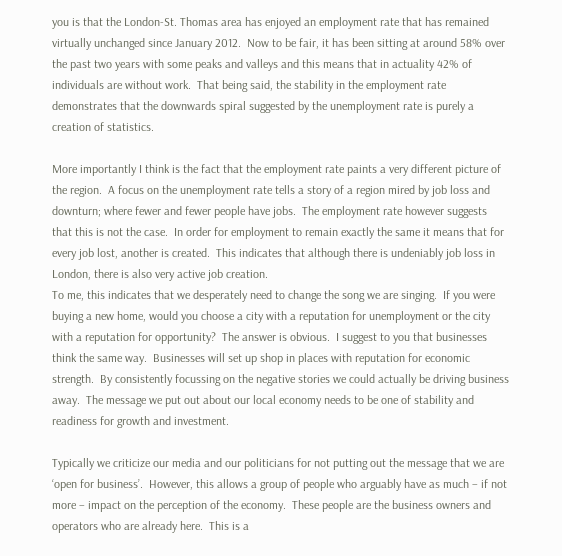you is that the London-St. Thomas area has enjoyed an employment rate that has remained virtually unchanged since January 2012.  Now to be fair, it has been sitting at around 58% over the past two years with some peaks and valleys and this means that in actuality 42% of individuals are without work.  That being said, the stability in the employment rate demonstrates that the downwards spiral suggested by the unemployment rate is purely a creation of statistics.

More importantly I think is the fact that the employment rate paints a very different picture of the region.  A focus on the unemployment rate tells a story of a region mired by job loss and downturn; where fewer and fewer people have jobs.  The employment rate however suggests that this is not the case.  In order for employment to remain exactly the same it means that for every job lost, another is created.  This indicates that although there is undeniably job loss in London, there is also very active job creation.
To me, this indicates that we desperately need to change the song we are singing.  If you were buying a new home, would you choose a city with a reputation for unemployment or the city with a reputation for opportunity?  The answer is obvious.  I suggest to you that businesses think the same way.  Businesses will set up shop in places with reputation for economic strength.  By consistently focussing on the negative stories we could actually be driving business away.  The message we put out about our local economy needs to be one of stability and readiness for growth and investment.

Typically we criticize our media and our politicians for not putting out the message that we are ‘open for business’.  However, this allows a group of people who arguably have as much – if not more – impact on the perception of the economy.  These people are the business owners and operators who are already here.  This is a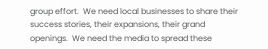group effort.  We need local businesses to share their success stories, their expansions, their grand openings.  We need the media to spread these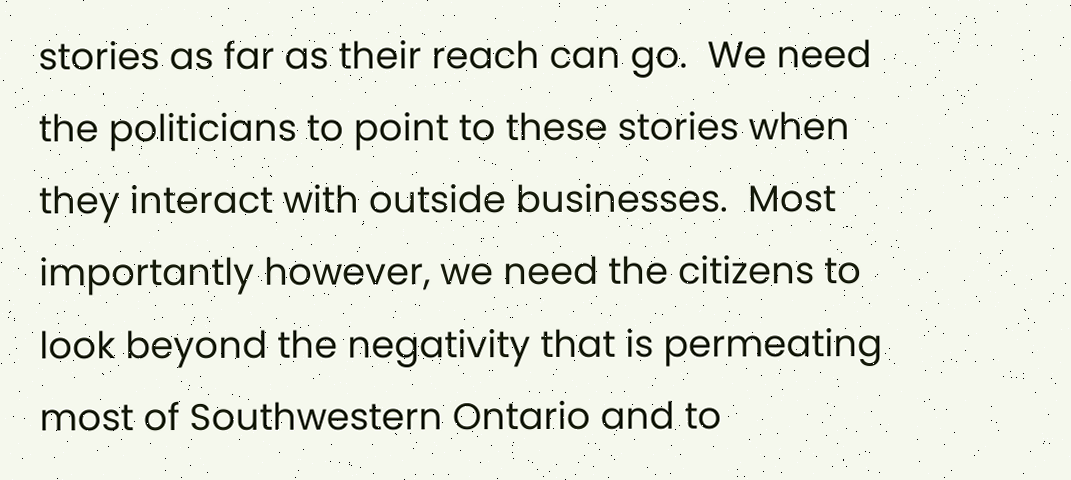stories as far as their reach can go.  We need the politicians to point to these stories when they interact with outside businesses.  Most importantly however, we need the citizens to look beyond the negativity that is permeating most of Southwestern Ontario and to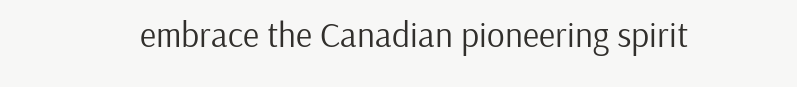embrace the Canadian pioneering spirit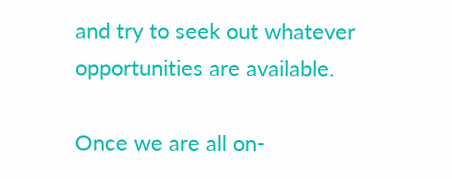and try to seek out whatever opportunities are available.

Once we are all on-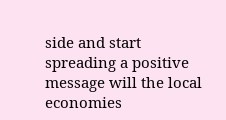side and start spreading a positive message will the local economies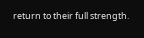return to their full strength.